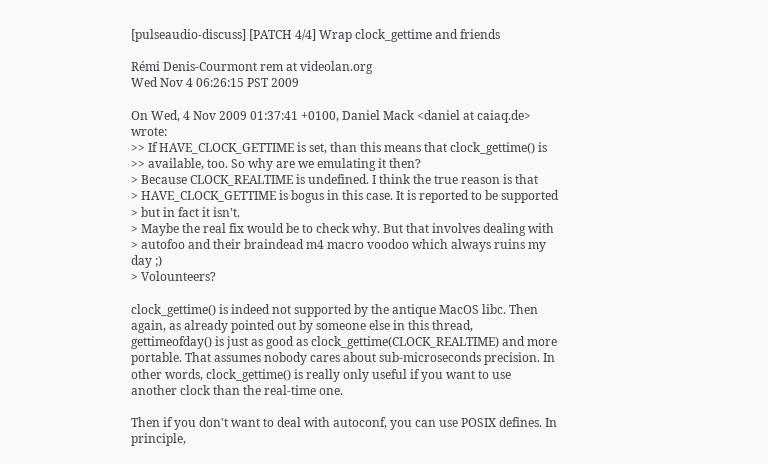[pulseaudio-discuss] [PATCH 4/4] Wrap clock_gettime and friends

Rémi Denis-Courmont rem at videolan.org
Wed Nov 4 06:26:15 PST 2009

On Wed, 4 Nov 2009 01:37:41 +0100, Daniel Mack <daniel at caiaq.de> wrote:
>> If HAVE_CLOCK_GETTIME is set, than this means that clock_gettime() is
>> available, too. So why are we emulating it then?
> Because CLOCK_REALTIME is undefined. I think the true reason is that
> HAVE_CLOCK_GETTIME is bogus in this case. It is reported to be supported
> but in fact it isn't.
> Maybe the real fix would be to check why. But that involves dealing with
> autofoo and their braindead m4 macro voodoo which always ruins my day ;)
> Volounteers?

clock_gettime() is indeed not supported by the antique MacOS libc. Then
again, as already pointed out by someone else in this thread,
gettimeofday() is just as good as clock_gettime(CLOCK_REALTIME) and more
portable. That assumes nobody cares about sub-microseconds precision. In
other words, clock_gettime() is really only useful if you want to use
another clock than the real-time one.

Then if you don't want to deal with autoconf, you can use POSIX defines. In
principle,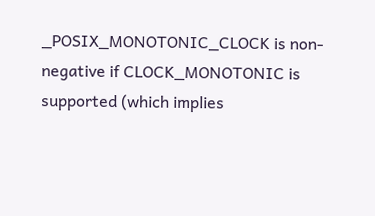_POSIX_MONOTONIC_CLOCK is non-negative if CLOCK_MONOTONIC is
supported (which implies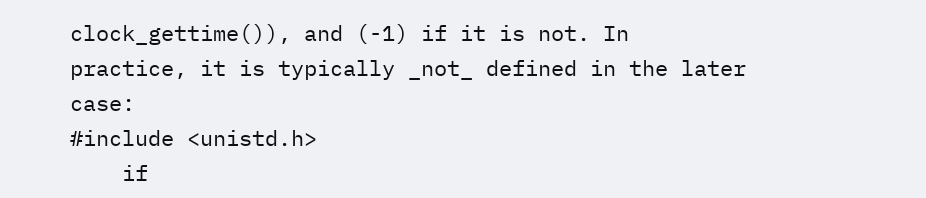clock_gettime()), and (-1) if it is not. In
practice, it is typically _not_ defined in the later case:
#include <unistd.h>
    if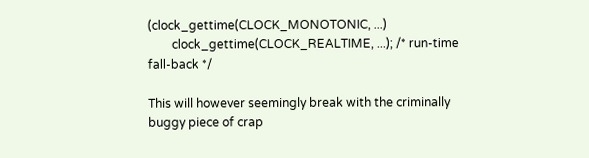(clock_gettime(CLOCK_MONOTONIC, ...)
        clock_gettime(CLOCK_REALTIME, ...); /* run-time fall-back */

This will however seemingly break with the criminally buggy piece of crap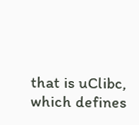that is uClibc, which defines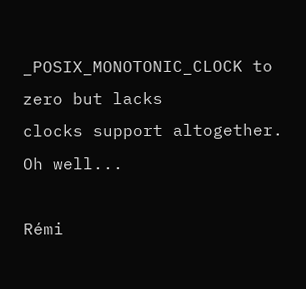_POSIX_MONOTONIC_CLOCK to zero but lacks
clocks support altogether. Oh well...

Rémi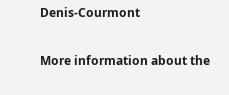Denis-Courmont

More information about the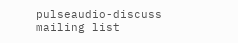pulseaudio-discuss mailing list